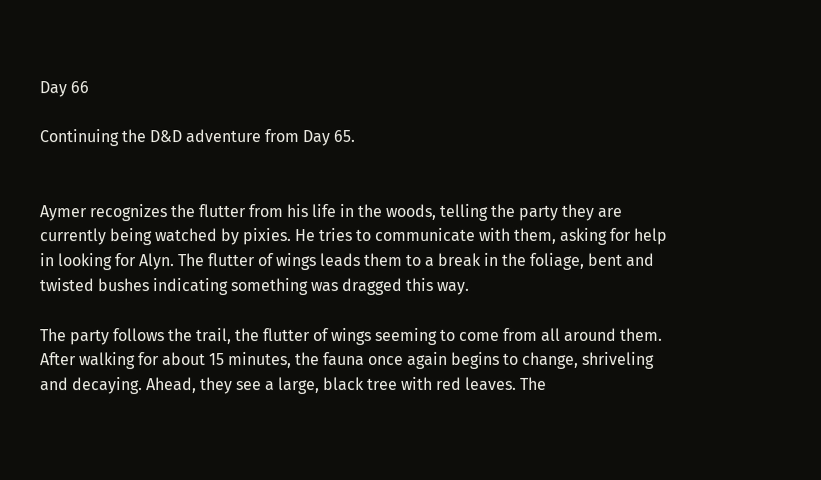Day 66

Continuing the D&D adventure from Day 65.


Aymer recognizes the flutter from his life in the woods, telling the party they are currently being watched by pixies. He tries to communicate with them, asking for help in looking for Alyn. The flutter of wings leads them to a break in the foliage, bent and twisted bushes indicating something was dragged this way.

The party follows the trail, the flutter of wings seeming to come from all around them. After walking for about 15 minutes, the fauna once again begins to change, shriveling and decaying. Ahead, they see a large, black tree with red leaves. The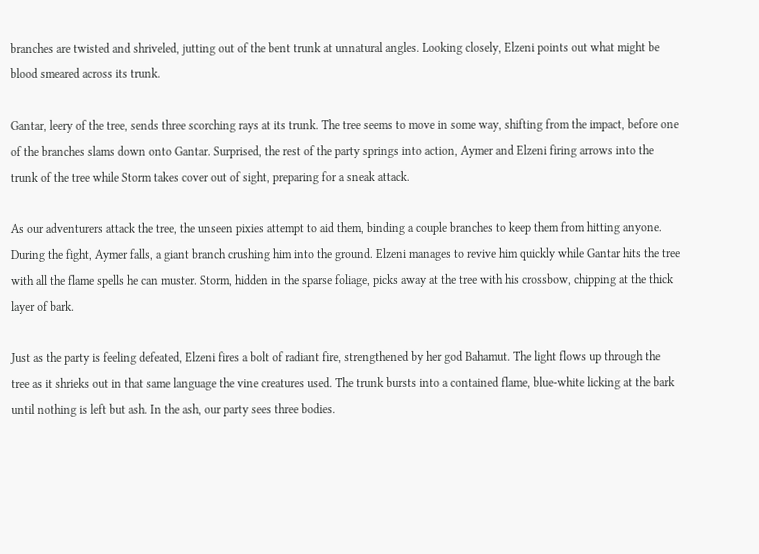branches are twisted and shriveled, jutting out of the bent trunk at unnatural angles. Looking closely, Elzeni points out what might be blood smeared across its trunk.

Gantar, leery of the tree, sends three scorching rays at its trunk. The tree seems to move in some way, shifting from the impact, before one of the branches slams down onto Gantar. Surprised, the rest of the party springs into action, Aymer and Elzeni firing arrows into the trunk of the tree while Storm takes cover out of sight, preparing for a sneak attack.

As our adventurers attack the tree, the unseen pixies attempt to aid them, binding a couple branches to keep them from hitting anyone. During the fight, Aymer falls, a giant branch crushing him into the ground. Elzeni manages to revive him quickly while Gantar hits the tree with all the flame spells he can muster. Storm, hidden in the sparse foliage, picks away at the tree with his crossbow, chipping at the thick layer of bark.

Just as the party is feeling defeated, Elzeni fires a bolt of radiant fire, strengthened by her god Bahamut. The light flows up through the tree as it shrieks out in that same language the vine creatures used. The trunk bursts into a contained flame, blue-white licking at the bark until nothing is left but ash. In the ash, our party sees three bodies.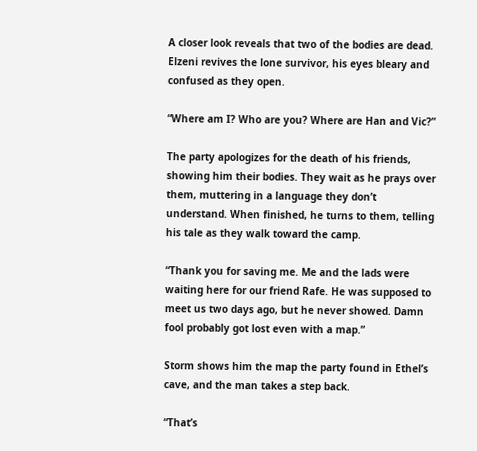A closer look reveals that two of the bodies are dead. Elzeni revives the lone survivor, his eyes bleary and confused as they open.

“Where am I? Who are you? Where are Han and Vic?”

The party apologizes for the death of his friends, showing him their bodies. They wait as he prays over them, muttering in a language they don’t understand. When finished, he turns to them, telling his tale as they walk toward the camp.

“Thank you for saving me. Me and the lads were waiting here for our friend Rafe. He was supposed to meet us two days ago, but he never showed. Damn fool probably got lost even with a map.”

Storm shows him the map the party found in Ethel’s cave, and the man takes a step back.

“That’s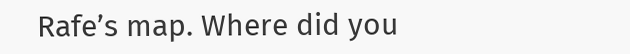Rafe’s map. Where did you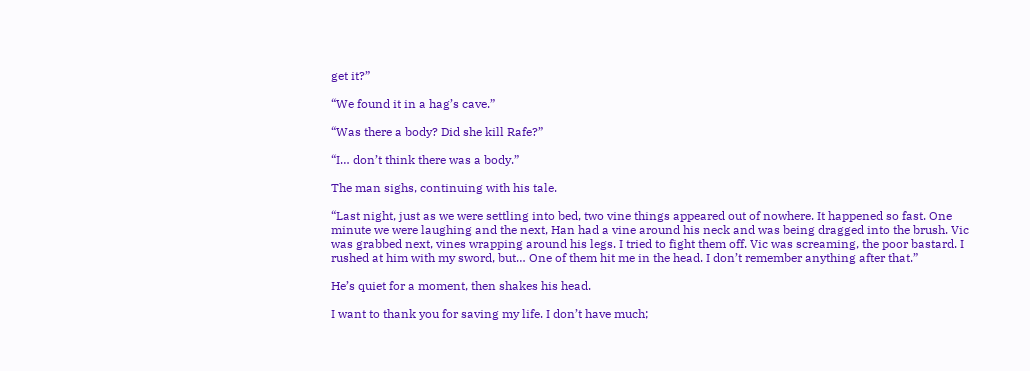get it?”

“We found it in a hag’s cave.”

“Was there a body? Did she kill Rafe?”

“I… don’t think there was a body.”

The man sighs, continuing with his tale.

“Last night, just as we were settling into bed, two vine things appeared out of nowhere. It happened so fast. One minute we were laughing and the next, Han had a vine around his neck and was being dragged into the brush. Vic was grabbed next, vines wrapping around his legs. I tried to fight them off. Vic was screaming, the poor bastard. I rushed at him with my sword, but… One of them hit me in the head. I don’t remember anything after that.”

He’s quiet for a moment, then shakes his head.

I want to thank you for saving my life. I don’t have much;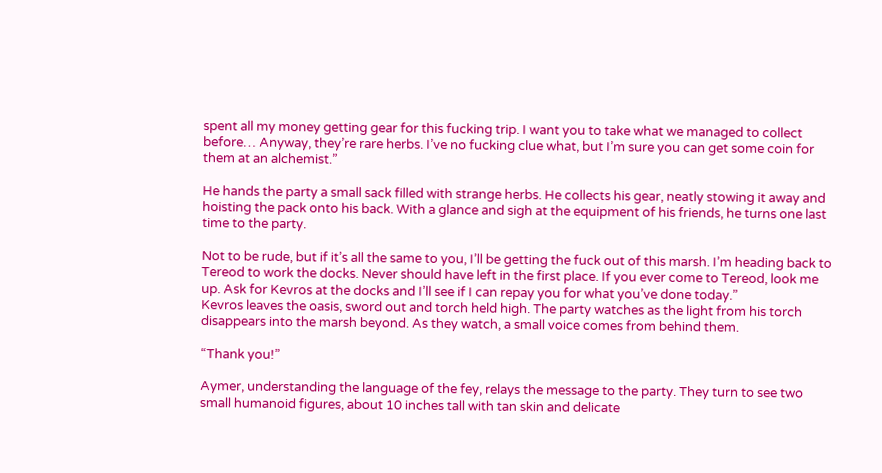spent all my money getting gear for this fucking trip. I want you to take what we managed to collect before… Anyway, they’re rare herbs. I’ve no fucking clue what, but I’m sure you can get some coin for them at an alchemist.”

He hands the party a small sack filled with strange herbs. He collects his gear, neatly stowing it away and hoisting the pack onto his back. With a glance and sigh at the equipment of his friends, he turns one last time to the party.

Not to be rude, but if it’s all the same to you, I’ll be getting the fuck out of this marsh. I’m heading back to Tereod to work the docks. Never should have left in the first place. If you ever come to Tereod, look me up. Ask for Kevros at the docks and I’ll see if I can repay you for what you’ve done today.”
Kevros leaves the oasis, sword out and torch held high. The party watches as the light from his torch disappears into the marsh beyond. As they watch, a small voice comes from behind them.

“Thank you!”

Aymer, understanding the language of the fey, relays the message to the party. They turn to see two small humanoid figures, about 10 inches tall with tan skin and delicate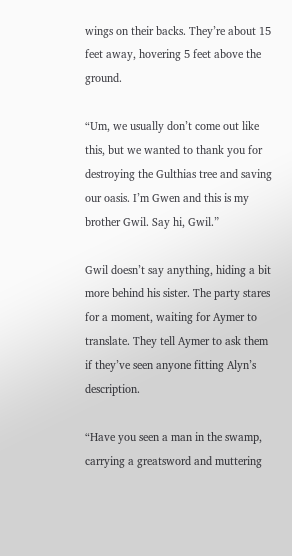wings on their backs. They’re about 15 feet away, hovering 5 feet above the ground.

“Um, we usually don’t come out like this, but we wanted to thank you for destroying the Gulthias tree and saving our oasis. I’m Gwen and this is my brother Gwil. Say hi, Gwil.”

Gwil doesn’t say anything, hiding a bit more behind his sister. The party stares for a moment, waiting for Aymer to translate. They tell Aymer to ask them if they’ve seen anyone fitting Alyn’s description.

“Have you seen a man in the swamp, carrying a greatsword and muttering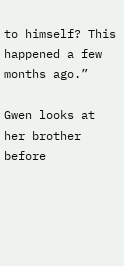to himself? This happened a few months ago.”

Gwen looks at her brother before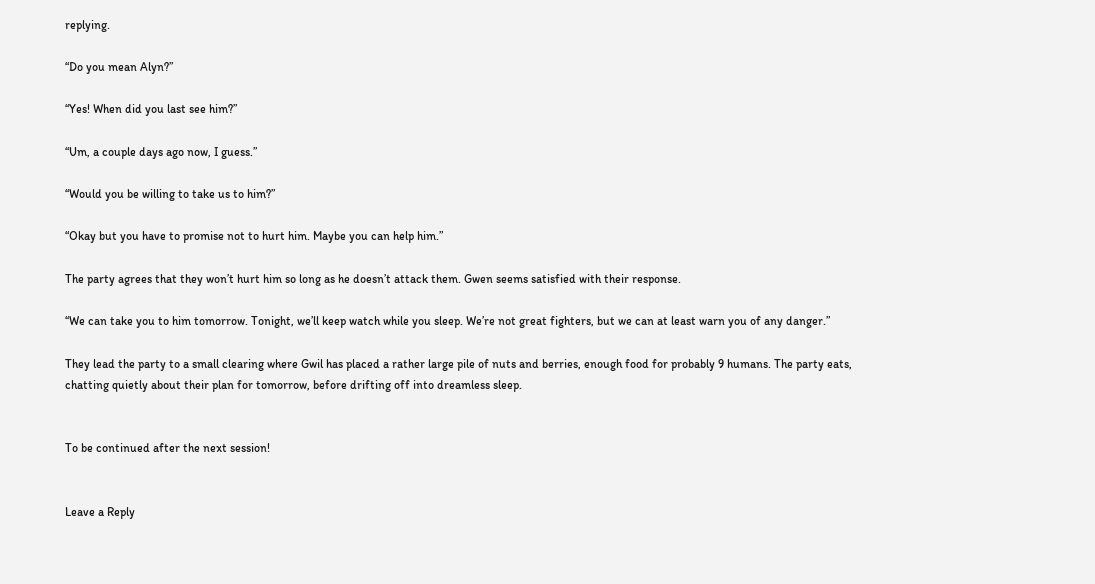replying.

“Do you mean Alyn?”

“Yes! When did you last see him?”

“Um, a couple days ago now, I guess.”

“Would you be willing to take us to him?”

“Okay but you have to promise not to hurt him. Maybe you can help him.”

The party agrees that they won’t hurt him so long as he doesn’t attack them. Gwen seems satisfied with their response.

“We can take you to him tomorrow. Tonight, we’ll keep watch while you sleep. We’re not great fighters, but we can at least warn you of any danger.”

They lead the party to a small clearing where Gwil has placed a rather large pile of nuts and berries, enough food for probably 9 humans. The party eats, chatting quietly about their plan for tomorrow, before drifting off into dreamless sleep.


To be continued after the next session!


Leave a Reply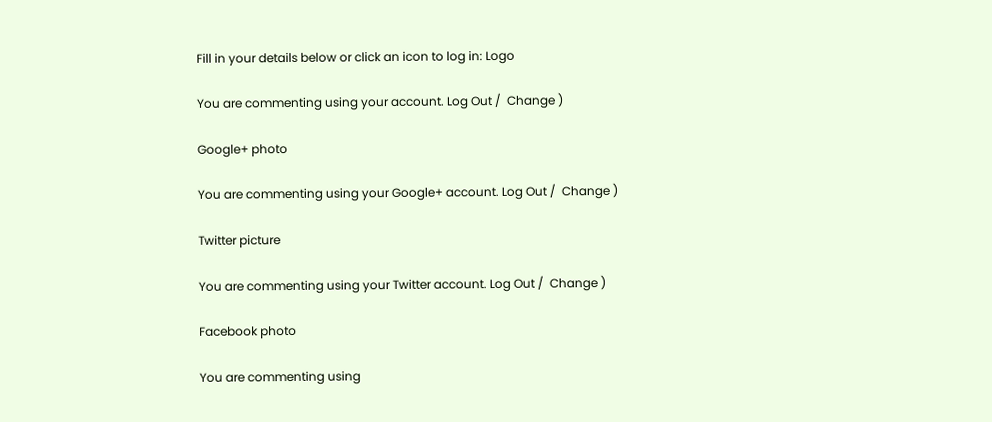Fill in your details below or click an icon to log in: Logo

You are commenting using your account. Log Out /  Change )

Google+ photo

You are commenting using your Google+ account. Log Out /  Change )

Twitter picture

You are commenting using your Twitter account. Log Out /  Change )

Facebook photo

You are commenting using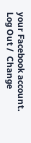your Facebook account. Log Out /  Change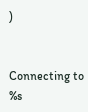)


Connecting to %s